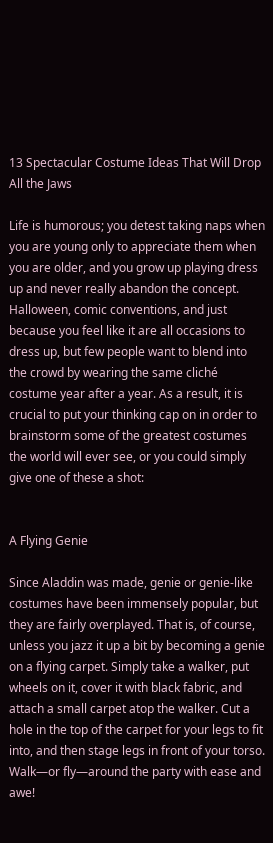13 Spectacular Costume Ideas That Will Drop All the Jaws

Life is humorous; you detest taking naps when you are young only to appreciate them when you are older, and you grow up playing dress up and never really abandon the concept. Halloween, comic conventions, and just because you feel like it are all occasions to dress up, but few people want to blend into the crowd by wearing the same cliché costume year after a year. As a result, it is crucial to put your thinking cap on in order to brainstorm some of the greatest costumes the world will ever see, or you could simply give one of these a shot:


A Flying Genie

Since Aladdin was made, genie or genie-like costumes have been immensely popular, but they are fairly overplayed. That is, of course, unless you jazz it up a bit by becoming a genie on a flying carpet. Simply take a walker, put wheels on it, cover it with black fabric, and attach a small carpet atop the walker. Cut a hole in the top of the carpet for your legs to fit into, and then stage legs in front of your torso. Walk—or fly—around the party with ease and awe!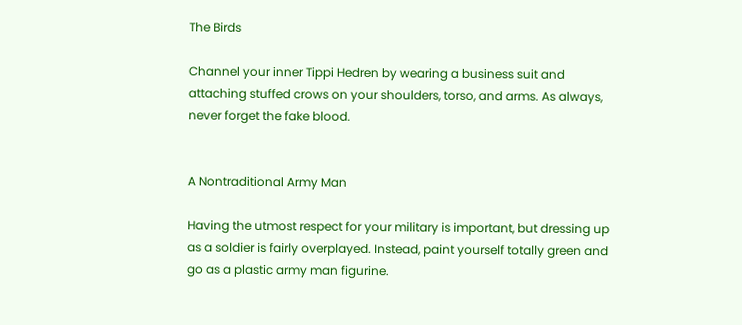The Birds

Channel your inner Tippi Hedren by wearing a business suit and attaching stuffed crows on your shoulders, torso, and arms. As always, never forget the fake blood.


A Nontraditional Army Man

Having the utmost respect for your military is important, but dressing up as a soldier is fairly overplayed. Instead, paint yourself totally green and go as a plastic army man figurine.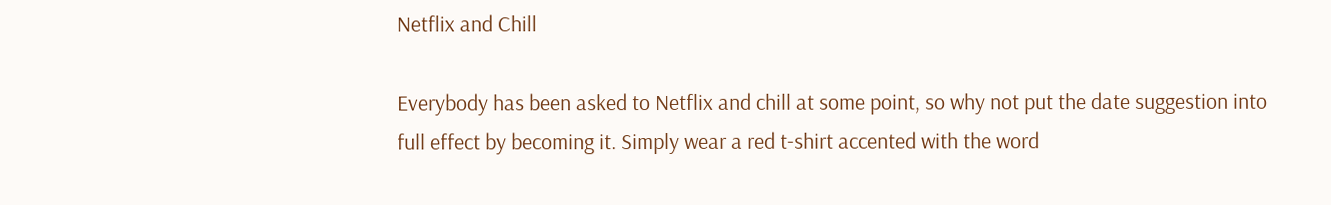Netflix and Chill

Everybody has been asked to Netflix and chill at some point, so why not put the date suggestion into full effect by becoming it. Simply wear a red t-shirt accented with the word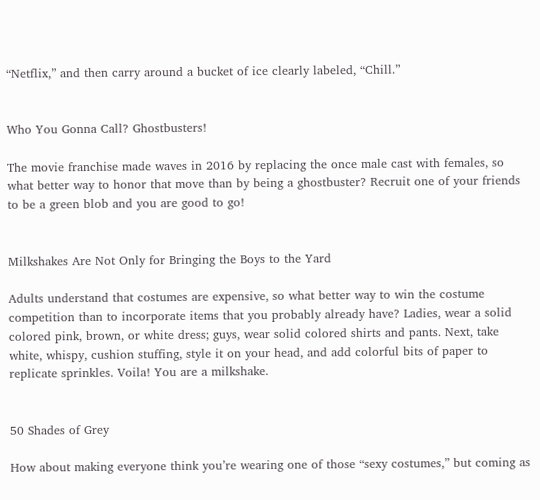“Netflix,” and then carry around a bucket of ice clearly labeled, “Chill.”


Who You Gonna Call? Ghostbusters!

The movie franchise made waves in 2016 by replacing the once male cast with females, so what better way to honor that move than by being a ghostbuster? Recruit one of your friends to be a green blob and you are good to go!


Milkshakes Are Not Only for Bringing the Boys to the Yard

Adults understand that costumes are expensive, so what better way to win the costume competition than to incorporate items that you probably already have? Ladies, wear a solid colored pink, brown, or white dress; guys, wear solid colored shirts and pants. Next, take white, whispy, cushion stuffing, style it on your head, and add colorful bits of paper to replicate sprinkles. Voila! You are a milkshake.


50 Shades of Grey

How about making everyone think you’re wearing one of those “sexy costumes,” but coming as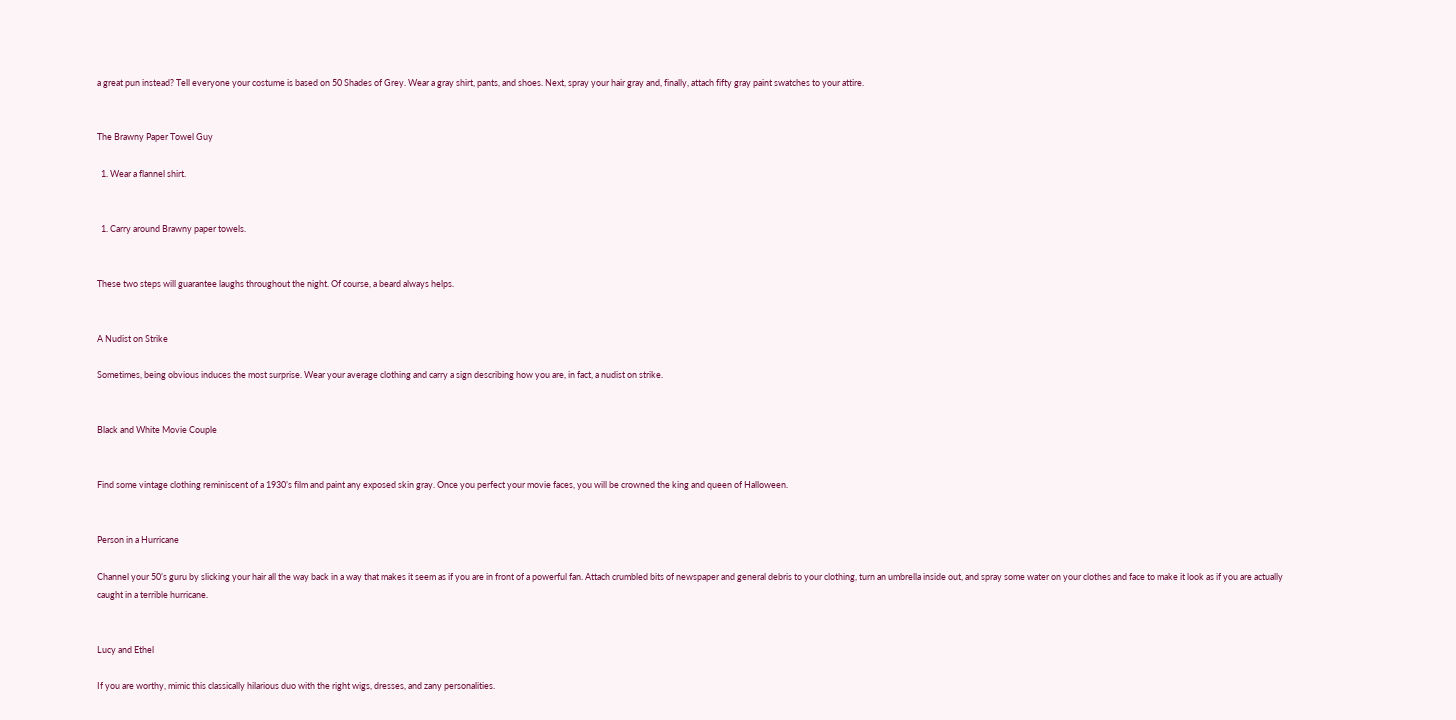a great pun instead? Tell everyone your costume is based on 50 Shades of Grey. Wear a gray shirt, pants, and shoes. Next, spray your hair gray and, finally, attach fifty gray paint swatches to your attire.


The Brawny Paper Towel Guy

  1. Wear a flannel shirt.


  1. Carry around Brawny paper towels.


These two steps will guarantee laughs throughout the night. Of course, a beard always helps.


A Nudist on Strike

Sometimes, being obvious induces the most surprise. Wear your average clothing and carry a sign describing how you are, in fact, a nudist on strike.


Black and White Movie Couple


Find some vintage clothing reminiscent of a 1930’s film and paint any exposed skin gray. Once you perfect your movie faces, you will be crowned the king and queen of Halloween.


Person in a Hurricane

Channel your 50’s guru by slicking your hair all the way back in a way that makes it seem as if you are in front of a powerful fan. Attach crumbled bits of newspaper and general debris to your clothing, turn an umbrella inside out, and spray some water on your clothes and face to make it look as if you are actually caught in a terrible hurricane.


Lucy and Ethel

If you are worthy, mimic this classically hilarious duo with the right wigs, dresses, and zany personalities.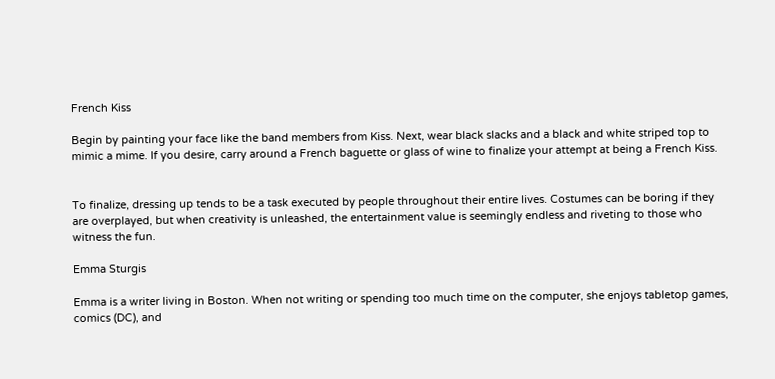French Kiss

Begin by painting your face like the band members from Kiss. Next, wear black slacks and a black and white striped top to mimic a mime. If you desire, carry around a French baguette or glass of wine to finalize your attempt at being a French Kiss.


To finalize, dressing up tends to be a task executed by people throughout their entire lives. Costumes can be boring if they are overplayed, but when creativity is unleashed, the entertainment value is seemingly endless and riveting to those who witness the fun.

Emma Sturgis

Emma is a writer living in Boston. When not writing or spending too much time on the computer, she enjoys tabletop games, comics (DC), and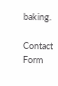baking.

Contact Form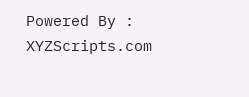Powered By : XYZScripts.com